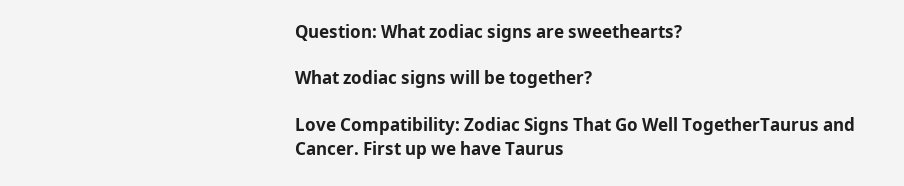Question: What zodiac signs are sweethearts?

What zodiac signs will be together?

Love Compatibility: Zodiac Signs That Go Well TogetherTaurus and Cancer. First up we have Taurus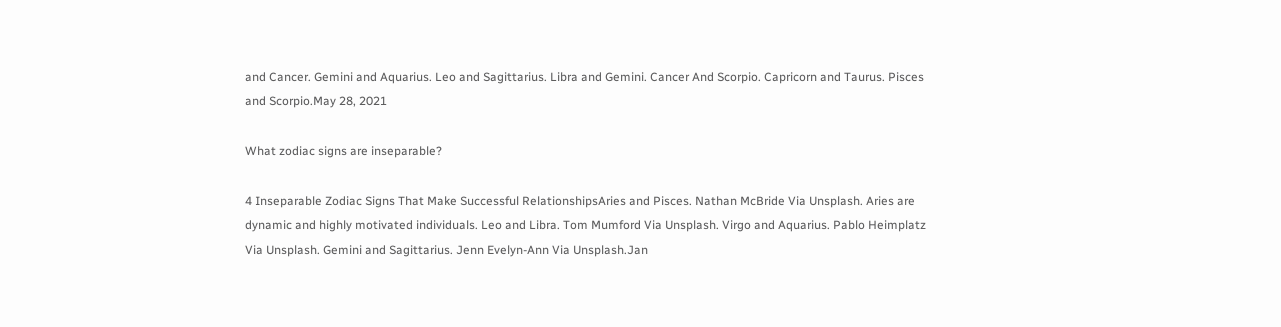and Cancer. Gemini and Aquarius. Leo and Sagittarius. Libra and Gemini. Cancer And Scorpio. Capricorn and Taurus. Pisces and Scorpio.May 28, 2021

What zodiac signs are inseparable?

4 Inseparable Zodiac Signs That Make Successful RelationshipsAries and Pisces. Nathan McBride Via Unsplash. Aries are dynamic and highly motivated individuals. Leo and Libra. Tom Mumford Via Unsplash. Virgo and Aquarius. Pablo Heimplatz Via Unsplash. Gemini and Sagittarius. Jenn Evelyn-Ann Via Unsplash.Jan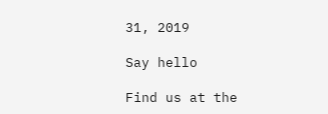31, 2019

Say hello

Find us at the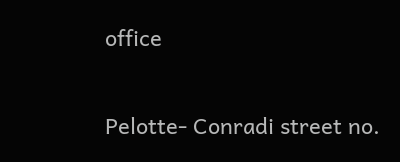office

Pelotte- Conradi street no.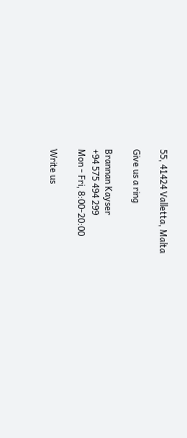55, 41424 Valletta, Malta

Give us a ring

Brannan Kayser
+94 575 494 299
Mon - Fri, 8:00-20:00

Write us